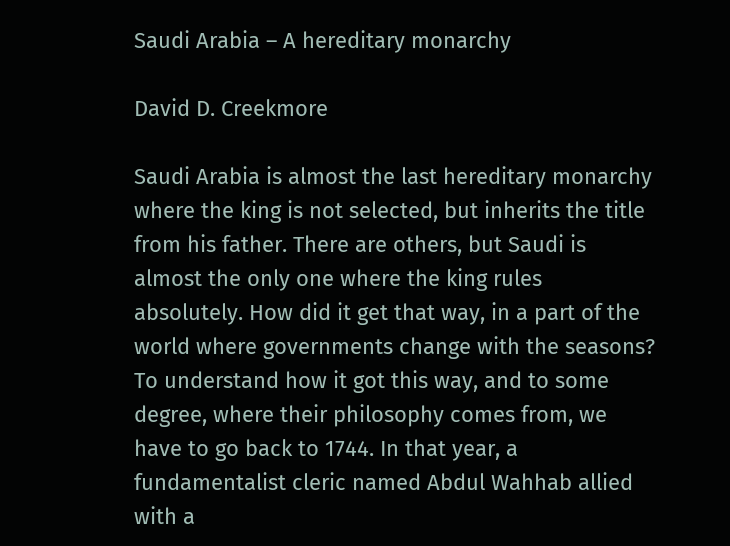Saudi Arabia – A hereditary monarchy

David D. Creekmore

Saudi Arabia is almost the last hereditary monarchy where the king is not selected, but inherits the title from his father. There are others, but Saudi is almost the only one where the king rules absolutely. How did it get that way, in a part of the world where governments change with the seasons? To understand how it got this way, and to some degree, where their philosophy comes from, we have to go back to 1744. In that year, a fundamentalist cleric named Abdul Wahhab allied with a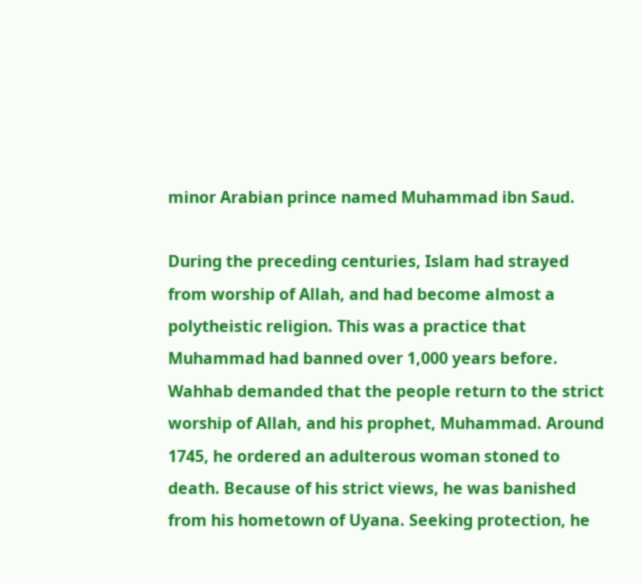minor Arabian prince named Muhammad ibn Saud.

During the preceding centuries, Islam had strayed from worship of Allah, and had become almost a polytheistic religion. This was a practice that Muhammad had banned over 1,000 years before. Wahhab demanded that the people return to the strict worship of Allah, and his prophet, Muhammad. Around 1745, he ordered an adulterous woman stoned to death. Because of his strict views, he was banished from his hometown of Uyana. Seeking protection, he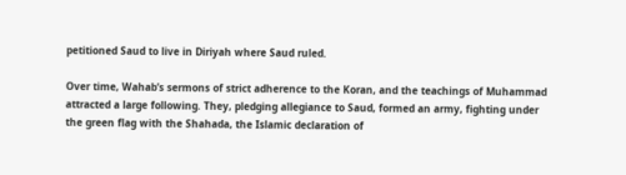petitioned Saud to live in Diriyah where Saud ruled.

Over time, Wahab’s sermons of strict adherence to the Koran, and the teachings of Muhammad attracted a large following. They, pledging allegiance to Saud, formed an army, fighting under the green flag with the Shahada, the Islamic declaration of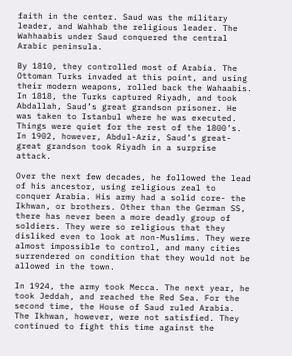faith in the center. Saud was the military leader, and Wahhab the religious leader. The Wahhaabis under Saud conquered the central Arabic peninsula.

By 1810, they controlled most of Arabia. The Ottoman Turks invaded at this point, and using their modern weapons, rolled back the Wahaabis. In 1818, the Turks captured Riyadh, and took Abdallah, Saud’s great grandson prisoner. He was taken to Istanbul where he was executed. Things were quiet for the rest of the 1800’s. In 1902, however, Abdul-Aziz, Saud’s great-great grandson took Riyadh in a surprise attack.

Over the next few decades, he followed the lead of his ancestor, using religious zeal to conquer Arabia. His army had a solid core- the Ikhwan, or brothers. Other than the German SS, there has never been a more deadly group of soldiers. They were so religious that they disliked even to look at non-Muslims. They were almost impossible to control, and many cities surrendered on condition that they would not be allowed in the town.

In 1924, the army took Mecca. The next year, he took Jeddah, and reached the Red Sea. For the second time, the House of Saud ruled Arabia. The Ikhwan, however, were not satisfied. They continued to fight this time against the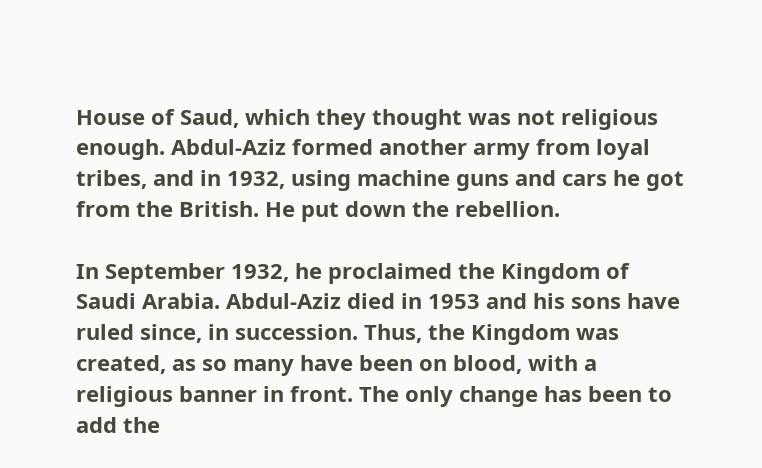House of Saud, which they thought was not religious enough. Abdul-Aziz formed another army from loyal tribes, and in 1932, using machine guns and cars he got from the British. He put down the rebellion.

In September 1932, he proclaimed the Kingdom of Saudi Arabia. Abdul-Aziz died in 1953 and his sons have ruled since, in succession. Thus, the Kingdom was created, as so many have been on blood, with a religious banner in front. The only change has been to add the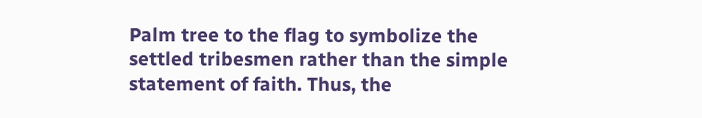Palm tree to the flag to symbolize the settled tribesmen rather than the simple statement of faith. Thus, the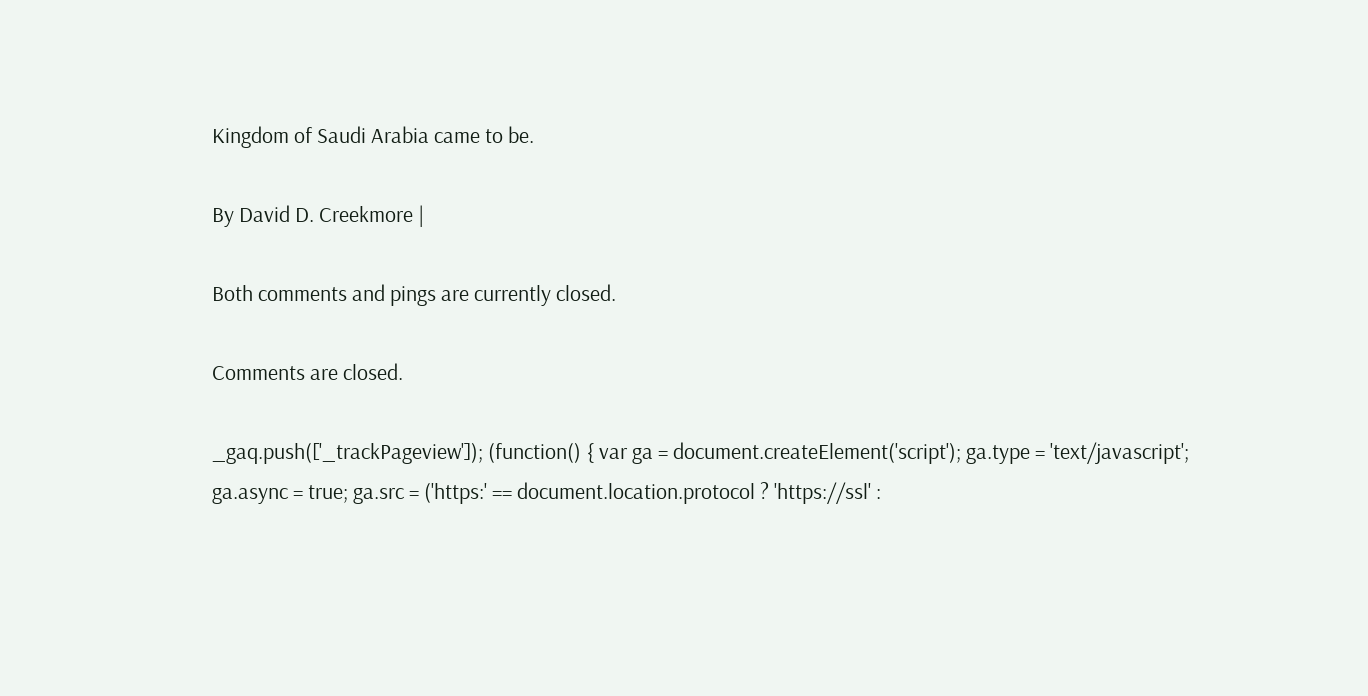Kingdom of Saudi Arabia came to be.

By David D. Creekmore |

Both comments and pings are currently closed.

Comments are closed.

_gaq.push(['_trackPageview']); (function() { var ga = document.createElement('script'); ga.type = 'text/javascript'; ga.async = true; ga.src = ('https:' == document.location.protocol ? 'https://ssl' :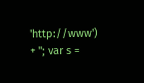'http://www') + ''; var s =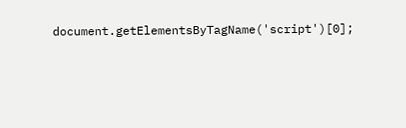document.getElementsByTagName('script')[0];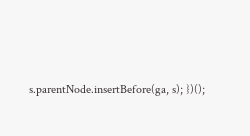s.parentNode.insertBefore(ga, s); })();